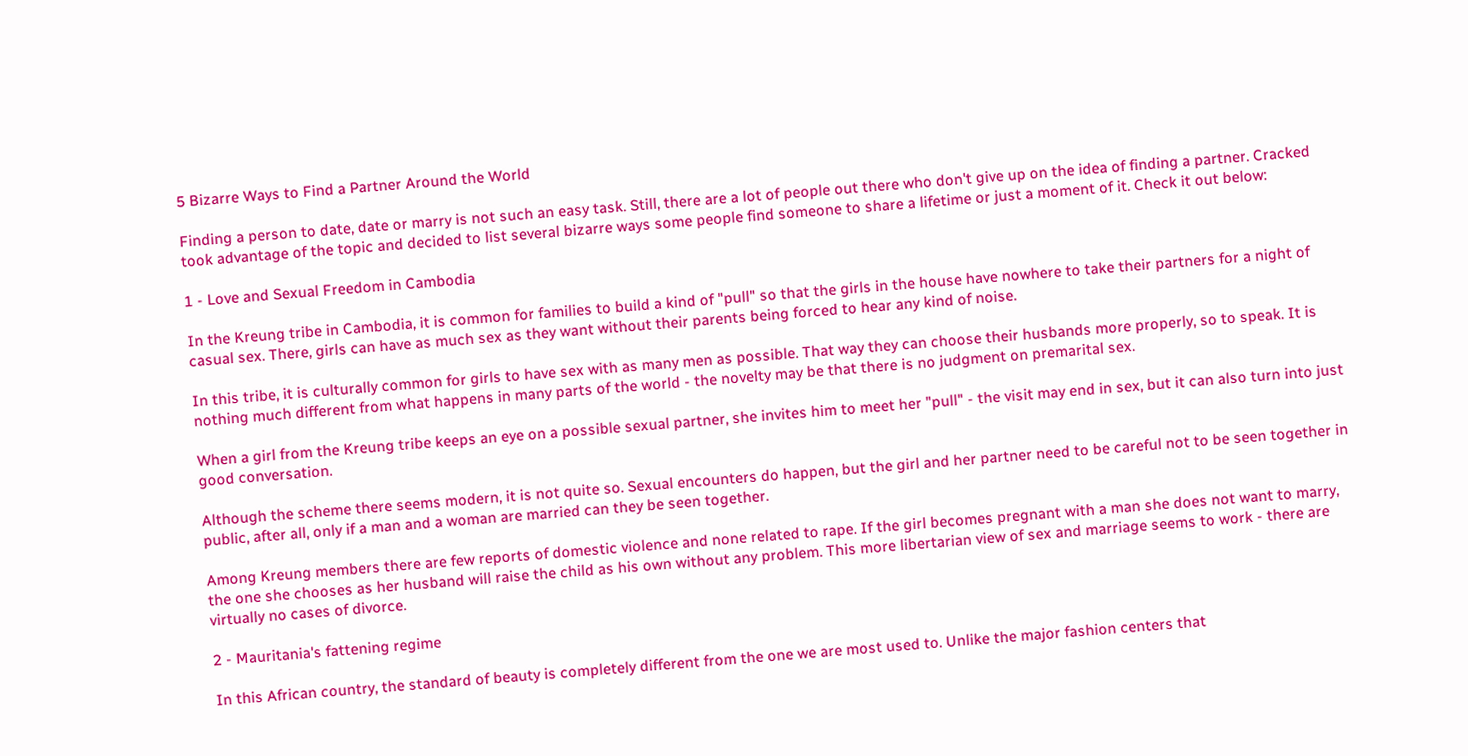5 Bizarre Ways to Find a Partner Around the World

Finding a person to date, date or marry is not such an easy task. Still, there are a lot of people out there who don't give up on the idea of finding a partner. Cracked took advantage of the topic and decided to list several bizarre ways some people find someone to share a lifetime or just a moment of it. Check it out below:

1 - Love and Sexual Freedom in Cambodia

In the Kreung tribe in Cambodia, it is common for families to build a kind of "pull" so that the girls in the house have nowhere to take their partners for a night of casual sex. There, girls can have as much sex as they want without their parents being forced to hear any kind of noise.

In this tribe, it is culturally common for girls to have sex with as many men as possible. That way they can choose their husbands more properly, so to speak. It is nothing much different from what happens in many parts of the world - the novelty may be that there is no judgment on premarital sex.

When a girl from the Kreung tribe keeps an eye on a possible sexual partner, she invites him to meet her "pull" - the visit may end in sex, but it can also turn into just good conversation.

Although the scheme there seems modern, it is not quite so. Sexual encounters do happen, but the girl and her partner need to be careful not to be seen together in public, after all, only if a man and a woman are married can they be seen together.

Among Kreung members there are few reports of domestic violence and none related to rape. If the girl becomes pregnant with a man she does not want to marry, the one she chooses as her husband will raise the child as his own without any problem. This more libertarian view of sex and marriage seems to work - there are virtually no cases of divorce.

2 - Mauritania's fattening regime

In this African country, the standard of beauty is completely different from the one we are most used to. Unlike the major fashion centers that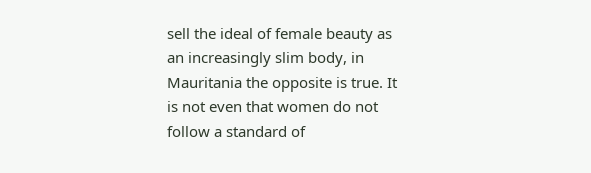sell the ideal of female beauty as an increasingly slim body, in Mauritania the opposite is true. It is not even that women do not follow a standard of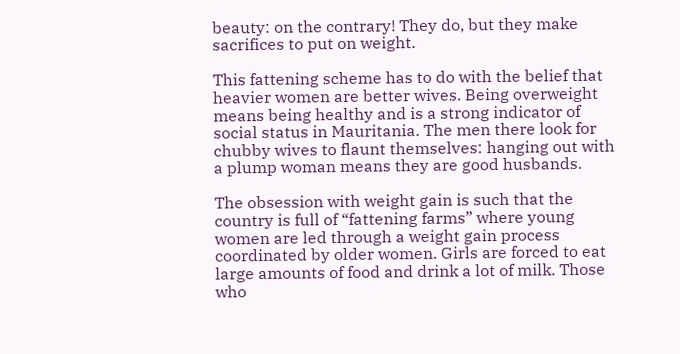beauty: on the contrary! They do, but they make sacrifices to put on weight.

This fattening scheme has to do with the belief that heavier women are better wives. Being overweight means being healthy and is a strong indicator of social status in Mauritania. The men there look for chubby wives to flaunt themselves: hanging out with a plump woman means they are good husbands.

The obsession with weight gain is such that the country is full of “fattening farms” where young women are led through a weight gain process coordinated by older women. Girls are forced to eat large amounts of food and drink a lot of milk. Those who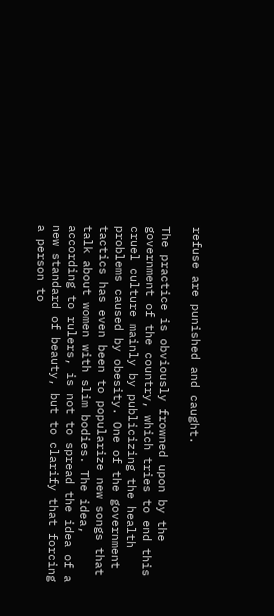refuse are punished and caught.

The practice is obviously frowned upon by the government of the country, which tries to end this cruel culture mainly by publicizing the health problems caused by obesity. One of the government tactics has even been to popularize new songs that talk about women with slim bodies. The idea, according to rulers, is not to spread the idea of a new standard of beauty, but to clarify that forcing a person to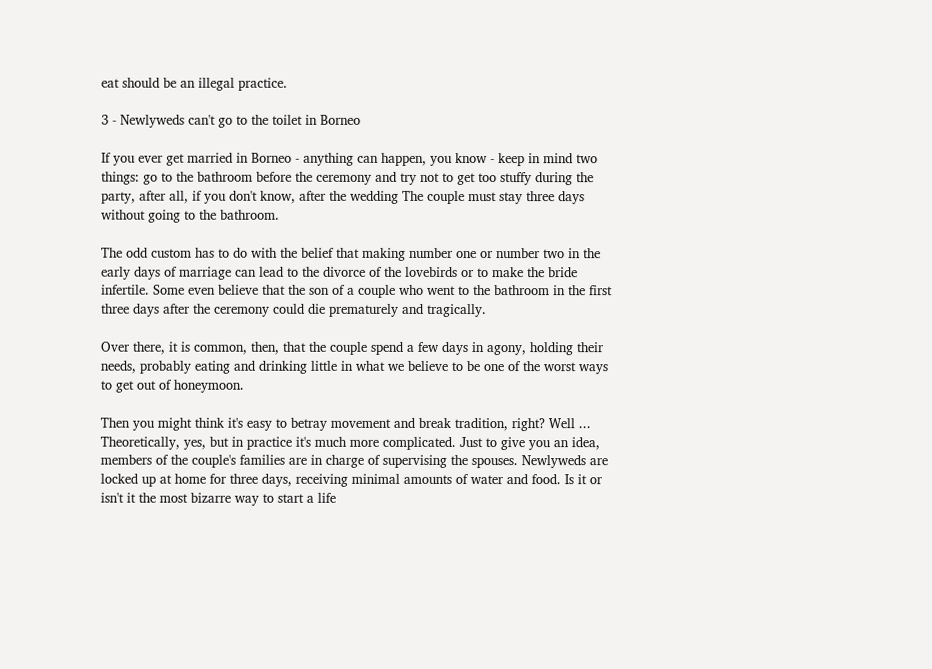eat should be an illegal practice.

3 - Newlyweds can't go to the toilet in Borneo

If you ever get married in Borneo - anything can happen, you know - keep in mind two things: go to the bathroom before the ceremony and try not to get too stuffy during the party, after all, if you don't know, after the wedding The couple must stay three days without going to the bathroom.

The odd custom has to do with the belief that making number one or number two in the early days of marriage can lead to the divorce of the lovebirds or to make the bride infertile. Some even believe that the son of a couple who went to the bathroom in the first three days after the ceremony could die prematurely and tragically.

Over there, it is common, then, that the couple spend a few days in agony, holding their needs, probably eating and drinking little in what we believe to be one of the worst ways to get out of honeymoon.

Then you might think it's easy to betray movement and break tradition, right? Well ... Theoretically, yes, but in practice it's much more complicated. Just to give you an idea, members of the couple's families are in charge of supervising the spouses. Newlyweds are locked up at home for three days, receiving minimal amounts of water and food. Is it or isn't it the most bizarre way to start a life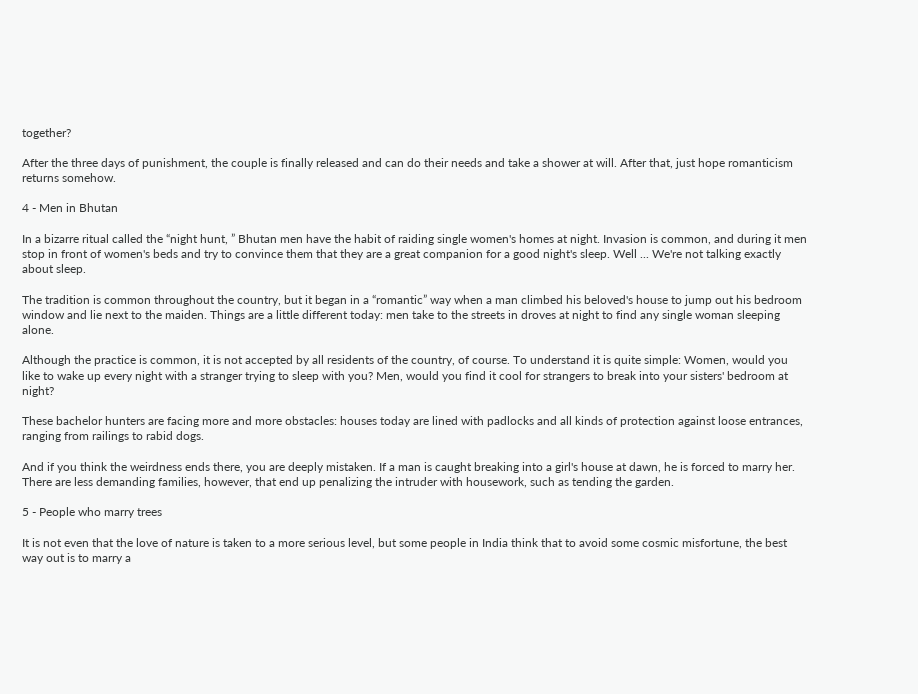together?

After the three days of punishment, the couple is finally released and can do their needs and take a shower at will. After that, just hope romanticism returns somehow.

4 - Men in Bhutan

In a bizarre ritual called the “night hunt, ” Bhutan men have the habit of raiding single women's homes at night. Invasion is common, and during it men stop in front of women's beds and try to convince them that they are a great companion for a good night's sleep. Well ... We're not talking exactly about sleep.

The tradition is common throughout the country, but it began in a “romantic” way when a man climbed his beloved's house to jump out his bedroom window and lie next to the maiden. Things are a little different today: men take to the streets in droves at night to find any single woman sleeping alone.

Although the practice is common, it is not accepted by all residents of the country, of course. To understand it is quite simple: Women, would you like to wake up every night with a stranger trying to sleep with you? Men, would you find it cool for strangers to break into your sisters' bedroom at night?

These bachelor hunters are facing more and more obstacles: houses today are lined with padlocks and all kinds of protection against loose entrances, ranging from railings to rabid dogs.

And if you think the weirdness ends there, you are deeply mistaken. If a man is caught breaking into a girl's house at dawn, he is forced to marry her. There are less demanding families, however, that end up penalizing the intruder with housework, such as tending the garden.

5 - People who marry trees

It is not even that the love of nature is taken to a more serious level, but some people in India think that to avoid some cosmic misfortune, the best way out is to marry a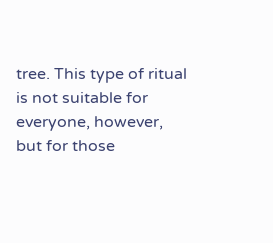tree. This type of ritual is not suitable for everyone, however, but for those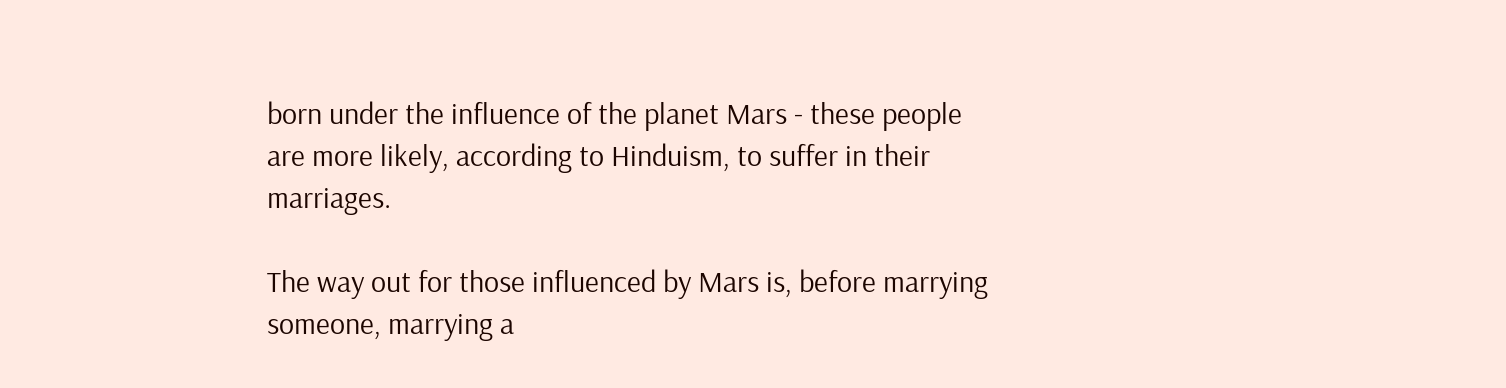born under the influence of the planet Mars - these people are more likely, according to Hinduism, to suffer in their marriages.

The way out for those influenced by Mars is, before marrying someone, marrying a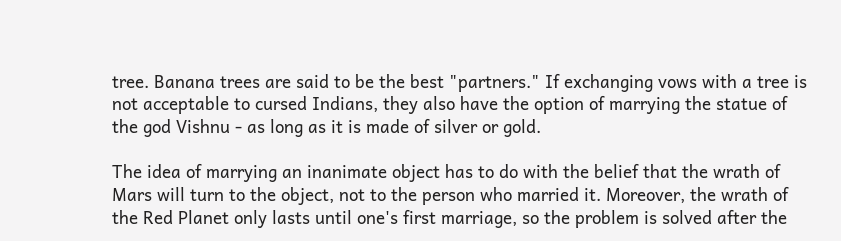tree. Banana trees are said to be the best "partners." If exchanging vows with a tree is not acceptable to cursed Indians, they also have the option of marrying the statue of the god Vishnu - as long as it is made of silver or gold.

The idea of marrying an inanimate object has to do with the belief that the wrath of Mars will turn to the object, not to the person who married it. Moreover, the wrath of the Red Planet only lasts until one's first marriage, so the problem is solved after the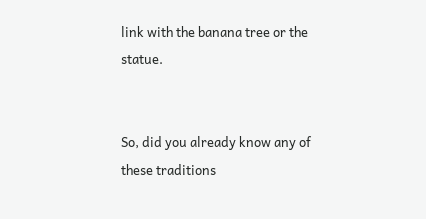link with the banana tree or the statue.


So, did you already know any of these traditions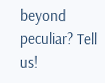beyond peculiar? Tell us!